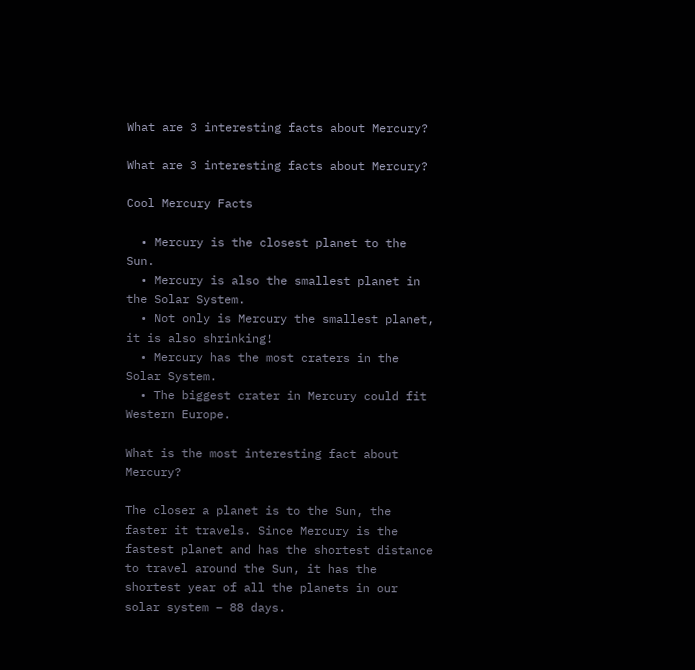What are 3 interesting facts about Mercury?

What are 3 interesting facts about Mercury?

Cool Mercury Facts

  • Mercury is the closest planet to the Sun.
  • Mercury is also the smallest planet in the Solar System.
  • Not only is Mercury the smallest planet, it is also shrinking!
  • Mercury has the most craters in the Solar System.
  • The biggest crater in Mercury could fit Western Europe.

What is the most interesting fact about Mercury?

The closer a planet is to the Sun, the faster it travels. Since Mercury is the fastest planet and has the shortest distance to travel around the Sun, it has the shortest year of all the planets in our solar system – 88 days.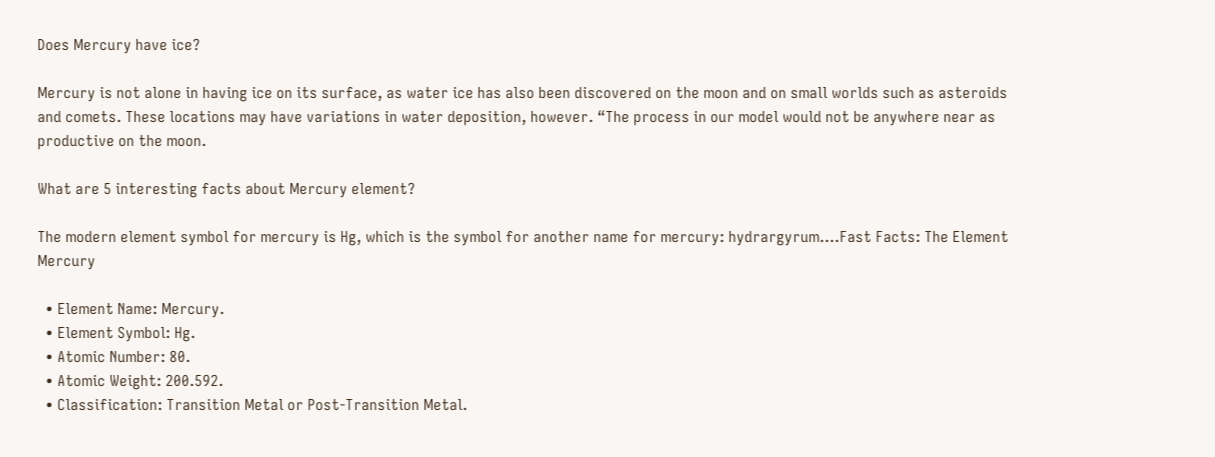Does Mercury have ice?

Mercury is not alone in having ice on its surface, as water ice has also been discovered on the moon and on small worlds such as asteroids and comets. These locations may have variations in water deposition, however. “The process in our model would not be anywhere near as productive on the moon.

What are 5 interesting facts about Mercury element?

The modern element symbol for mercury is Hg, which is the symbol for another name for mercury: hydrargyrum….Fast Facts: The Element Mercury

  • Element Name: Mercury.
  • Element Symbol: Hg.
  • Atomic Number: 80.
  • Atomic Weight: 200.592.
  • Classification: Transition Metal or Post-Transition Metal.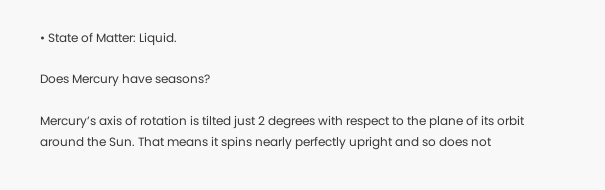• State of Matter: Liquid.

Does Mercury have seasons?

Mercury’s axis of rotation is tilted just 2 degrees with respect to the plane of its orbit around the Sun. That means it spins nearly perfectly upright and so does not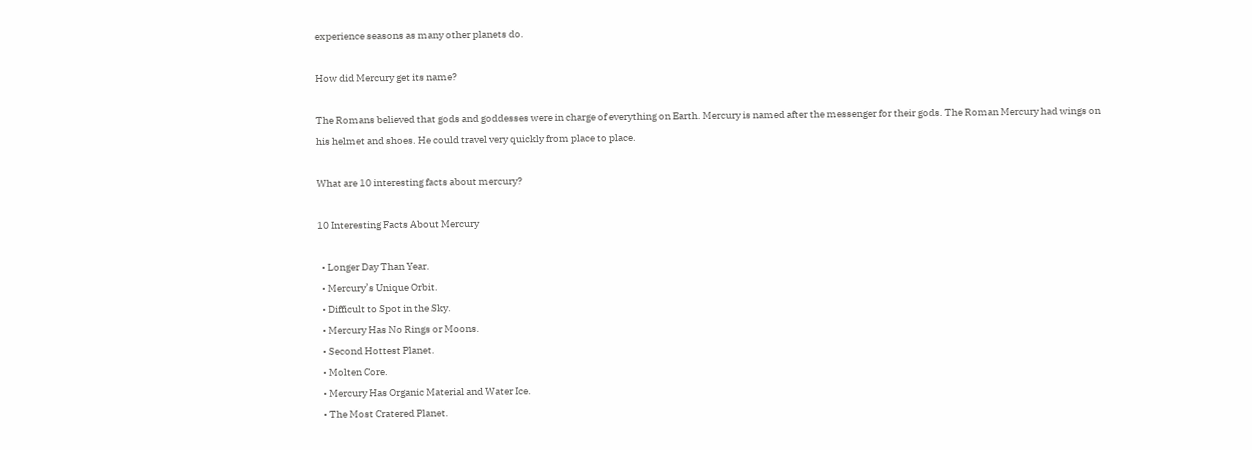experience seasons as many other planets do.

How did Mercury get its name?

The Romans believed that gods and goddesses were in charge of everything on Earth. Mercury is named after the messenger for their gods. The Roman Mercury had wings on his helmet and shoes. He could travel very quickly from place to place.

What are 10 interesting facts about mercury?

10 Interesting Facts About Mercury

  • Longer Day Than Year.
  • Mercury’s Unique Orbit.
  • Difficult to Spot in the Sky.
  • Mercury Has No Rings or Moons.
  • Second Hottest Planet.
  • Molten Core.
  • Mercury Has Organic Material and Water Ice.
  • The Most Cratered Planet.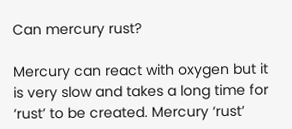Can mercury rust?

Mercury can react with oxygen but it is very slow and takes a long time for ‘rust’ to be created. Mercury ‘rust’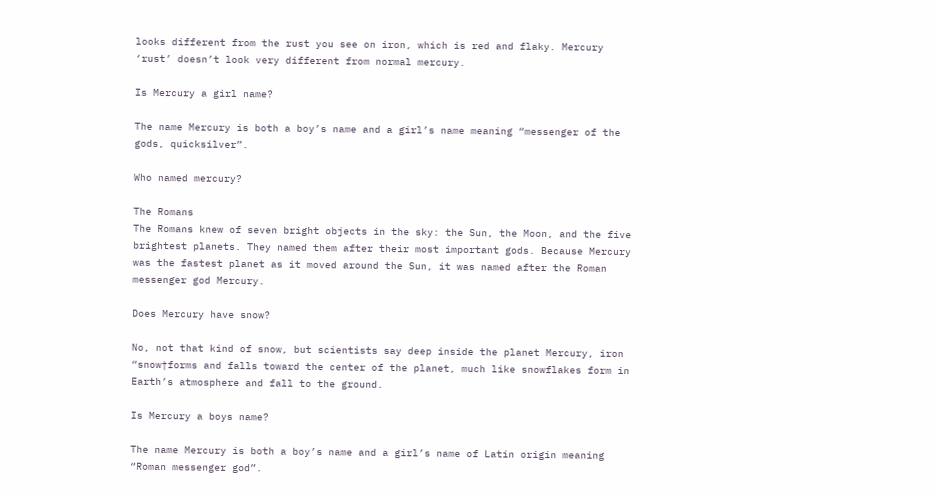looks different from the rust you see on iron, which is red and flaky. Mercury ‘rust’ doesn’t look very different from normal mercury.

Is Mercury a girl name?

The name Mercury is both a boy’s name and a girl’s name meaning “messenger of the gods, quicksilver”.

Who named mercury?

The Romans
The Romans knew of seven bright objects in the sky: the Sun, the Moon, and the five brightest planets. They named them after their most important gods. Because Mercury was the fastest planet as it moved around the Sun, it was named after the Roman messenger god Mercury.

Does Mercury have snow?

No, not that kind of snow, but scientists say deep inside the planet Mercury, iron “snow†forms and falls toward the center of the planet, much like snowflakes form in Earth’s atmosphere and fall to the ground.

Is Mercury a boys name?

The name Mercury is both a boy’s name and a girl’s name of Latin origin meaning “Roman messenger god”.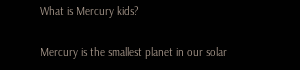What is Mercury kids?

Mercury is the smallest planet in our solar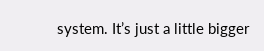system. It’s just a little bigger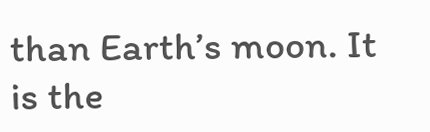than Earth’s moon. It is the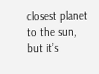closest planet to the sun, but it’s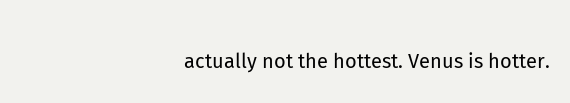actually not the hottest. Venus is hotter.